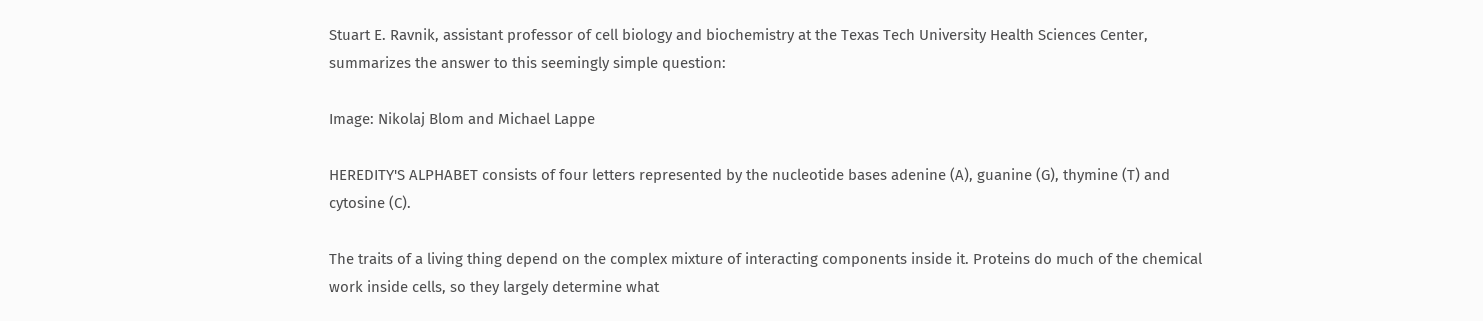Stuart E. Ravnik, assistant professor of cell biology and biochemistry at the Texas Tech University Health Sciences Center, summarizes the answer to this seemingly simple question:

Image: Nikolaj Blom and Michael Lappe

HEREDITY'S ALPHABET consists of four letters represented by the nucleotide bases adenine (A), guanine (G), thymine (T) and cytosine (C).

The traits of a living thing depend on the complex mixture of interacting components inside it. Proteins do much of the chemical work inside cells, so they largely determine what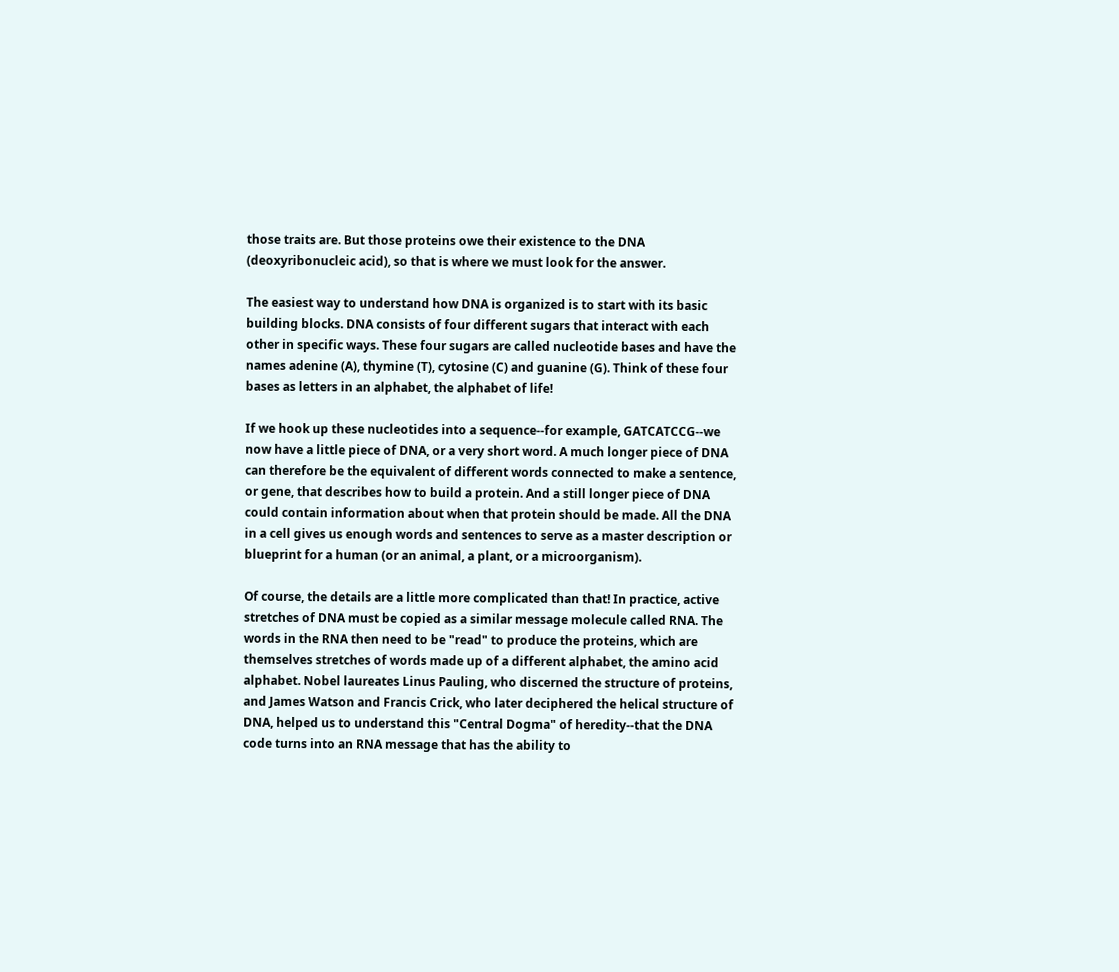those traits are. But those proteins owe their existence to the DNA (deoxyribonucleic acid), so that is where we must look for the answer.

The easiest way to understand how DNA is organized is to start with its basic building blocks. DNA consists of four different sugars that interact with each other in specific ways. These four sugars are called nucleotide bases and have the names adenine (A), thymine (T), cytosine (C) and guanine (G). Think of these four bases as letters in an alphabet, the alphabet of life!

If we hook up these nucleotides into a sequence--for example, GATCATCCG--we now have a little piece of DNA, or a very short word. A much longer piece of DNA can therefore be the equivalent of different words connected to make a sentence, or gene, that describes how to build a protein. And a still longer piece of DNA could contain information about when that protein should be made. All the DNA in a cell gives us enough words and sentences to serve as a master description or blueprint for a human (or an animal, a plant, or a microorganism).

Of course, the details are a little more complicated than that! In practice, active stretches of DNA must be copied as a similar message molecule called RNA. The words in the RNA then need to be "read" to produce the proteins, which are themselves stretches of words made up of a different alphabet, the amino acid alphabet. Nobel laureates Linus Pauling, who discerned the structure of proteins, and James Watson and Francis Crick, who later deciphered the helical structure of DNA, helped us to understand this "Central Dogma" of heredity--that the DNA code turns into an RNA message that has the ability to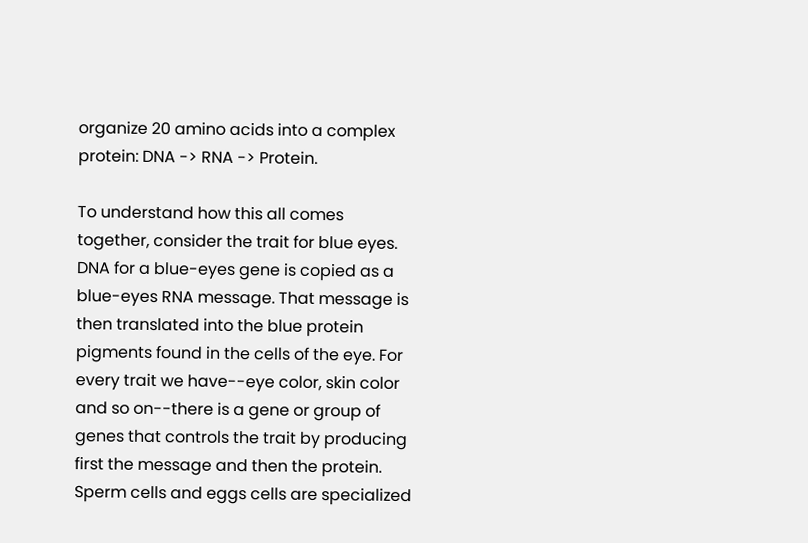organize 20 amino acids into a complex protein: DNA -> RNA -> Protein.

To understand how this all comes together, consider the trait for blue eyes. DNA for a blue-eyes gene is copied as a blue-eyes RNA message. That message is then translated into the blue protein pigments found in the cells of the eye. For every trait we have--eye color, skin color and so on--there is a gene or group of genes that controls the trait by producing first the message and then the protein. Sperm cells and eggs cells are specialized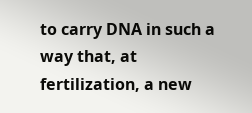to carry DNA in such a way that, at fertilization, a new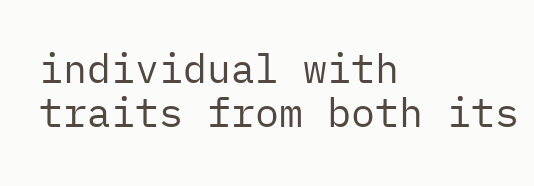individual with traits from both its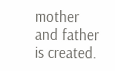mother and father is created.